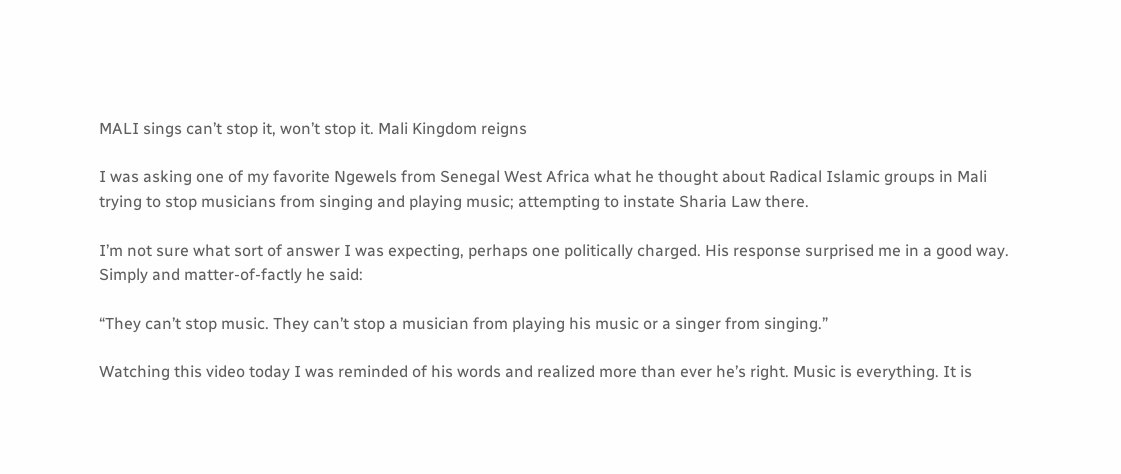MALI sings can’t stop it, won’t stop it. Mali Kingdom reigns

I was asking one of my favorite Ngewels from Senegal West Africa what he thought about Radical Islamic groups in Mali trying to stop musicians from singing and playing music; attempting to instate Sharia Law there.

I’m not sure what sort of answer I was expecting, perhaps one politically charged. His response surprised me in a good way.  Simply and matter-of-factly he said:

“They can’t stop music. They can’t stop a musician from playing his music or a singer from singing.”

Watching this video today I was reminded of his words and realized more than ever he’s right. Music is everything. It is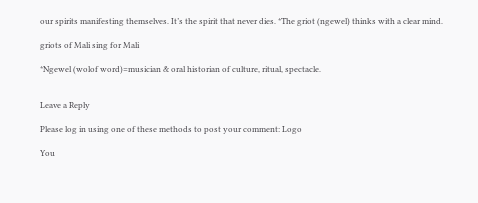our spirits manifesting themselves. It’s the spirit that never dies. *The griot (ngewel) thinks with a clear mind.

griots of Mali sing for Mali

*Ngewel (wolof word)=musician & oral historian of culture, ritual, spectacle.


Leave a Reply

Please log in using one of these methods to post your comment: Logo

You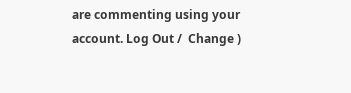are commenting using your account. Log Out /  Change )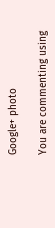Google+ photo

You are commenting using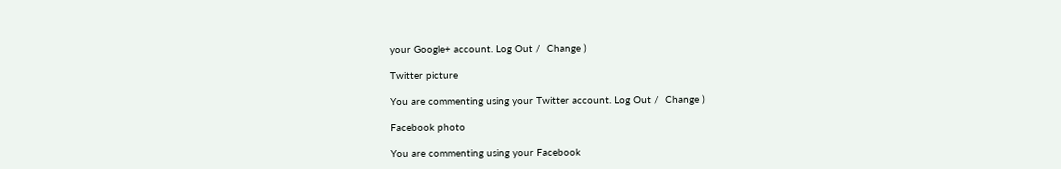your Google+ account. Log Out /  Change )

Twitter picture

You are commenting using your Twitter account. Log Out /  Change )

Facebook photo

You are commenting using your Facebook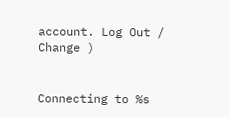account. Log Out /  Change )


Connecting to %s